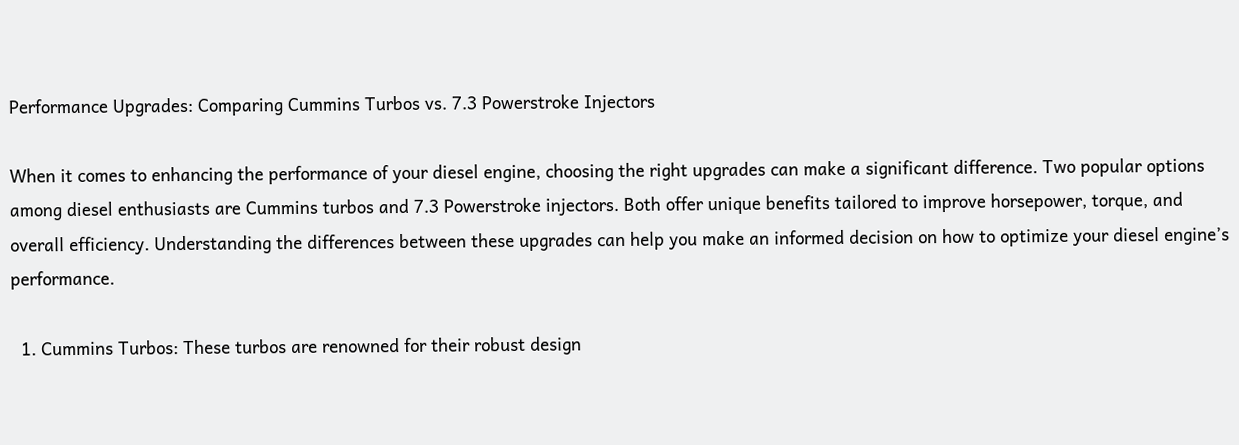Performance Upgrades: Comparing Cummins Turbos vs. 7.3 Powerstroke Injectors

When it comes to enhancing the performance of your diesel engine, choosing the right upgrades can make a significant difference. Two popular options among diesel enthusiasts are Cummins turbos and 7.3 Powerstroke injectors. Both offer unique benefits tailored to improve horsepower, torque, and overall efficiency. Understanding the differences between these upgrades can help you make an informed decision on how to optimize your diesel engine’s performance.

  1. Cummins Turbos: These turbos are renowned for their robust design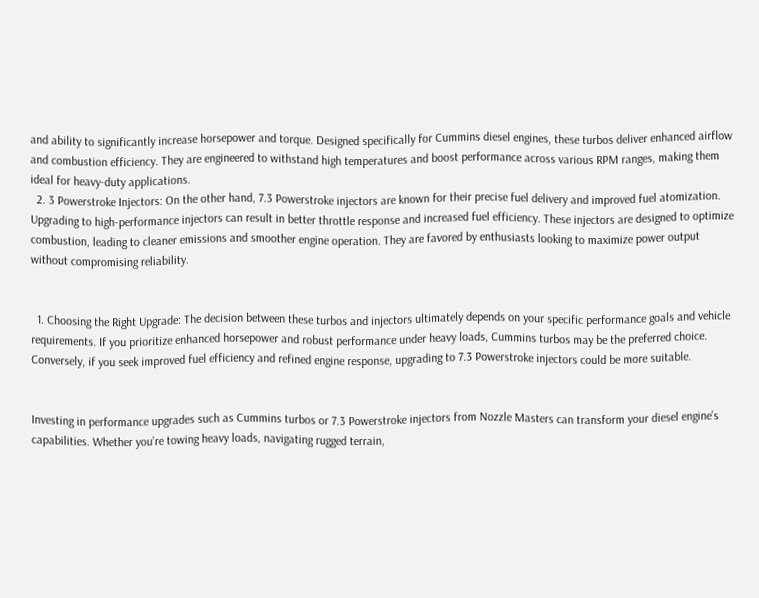and ability to significantly increase horsepower and torque. Designed specifically for Cummins diesel engines, these turbos deliver enhanced airflow and combustion efficiency. They are engineered to withstand high temperatures and boost performance across various RPM ranges, making them ideal for heavy-duty applications.
  2. 3 Powerstroke Injectors: On the other hand, 7.3 Powerstroke injectors are known for their precise fuel delivery and improved fuel atomization. Upgrading to high-performance injectors can result in better throttle response and increased fuel efficiency. These injectors are designed to optimize combustion, leading to cleaner emissions and smoother engine operation. They are favored by enthusiasts looking to maximize power output without compromising reliability.


  1. Choosing the Right Upgrade: The decision between these turbos and injectors ultimately depends on your specific performance goals and vehicle requirements. If you prioritize enhanced horsepower and robust performance under heavy loads, Cummins turbos may be the preferred choice. Conversely, if you seek improved fuel efficiency and refined engine response, upgrading to 7.3 Powerstroke injectors could be more suitable.


Investing in performance upgrades such as Cummins turbos or 7.3 Powerstroke injectors from Nozzle Masters can transform your diesel engine’s capabilities. Whether you’re towing heavy loads, navigating rugged terrain,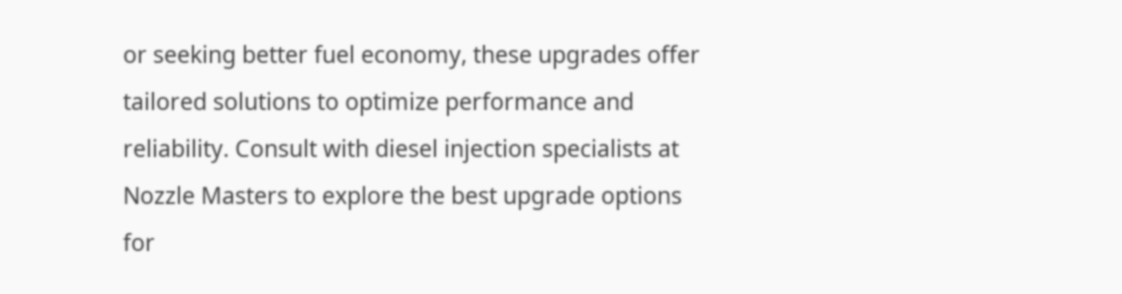or seeking better fuel economy, these upgrades offer tailored solutions to optimize performance and reliability. Consult with diesel injection specialists at Nozzle Masters to explore the best upgrade options for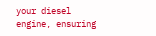your diesel engine, ensuring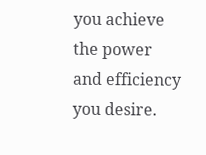you achieve the power and efficiency you desire.